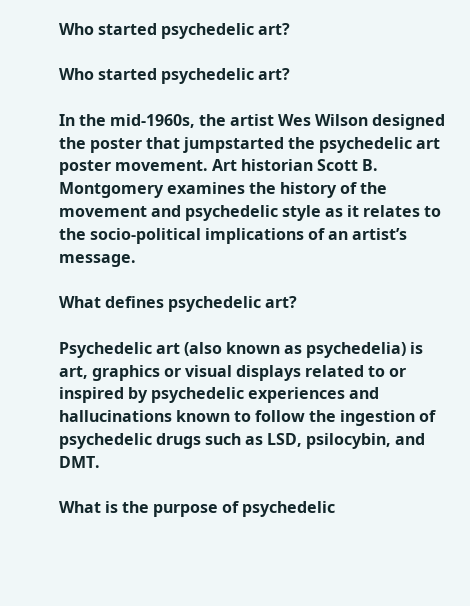Who started psychedelic art?

Who started psychedelic art?

In the mid-1960s, the artist Wes Wilson designed the poster that jumpstarted the psychedelic art poster movement. Art historian Scott B. Montgomery examines the history of the movement and psychedelic style as it relates to the socio-political implications of an artist’s message.

What defines psychedelic art?

Psychedelic art (also known as psychedelia) is art, graphics or visual displays related to or inspired by psychedelic experiences and hallucinations known to follow the ingestion of psychedelic drugs such as LSD, psilocybin, and DMT.

What is the purpose of psychedelic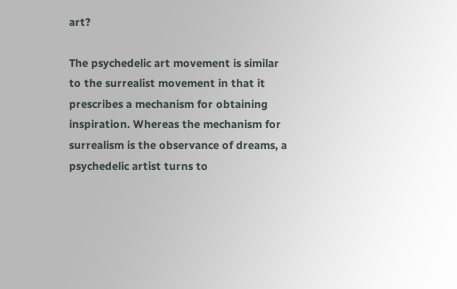art?

The psychedelic art movement is similar to the surrealist movement in that it prescribes a mechanism for obtaining inspiration. Whereas the mechanism for surrealism is the observance of dreams, a psychedelic artist turns to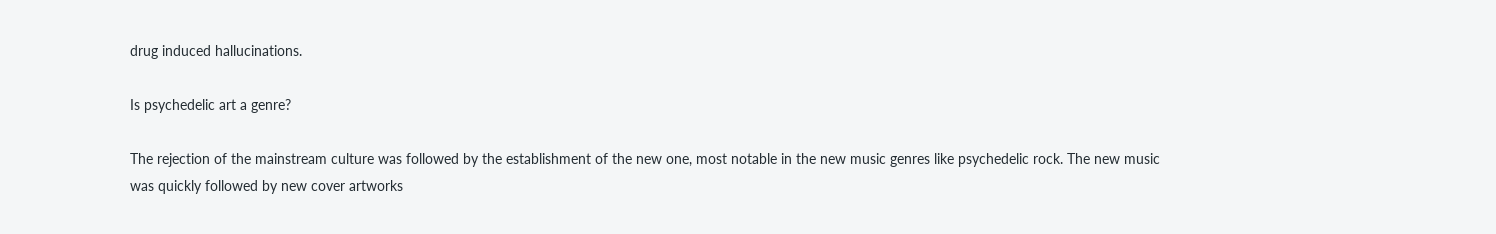drug induced hallucinations.

Is psychedelic art a genre?

The rejection of the mainstream culture was followed by the establishment of the new one, most notable in the new music genres like psychedelic rock. The new music was quickly followed by new cover artworks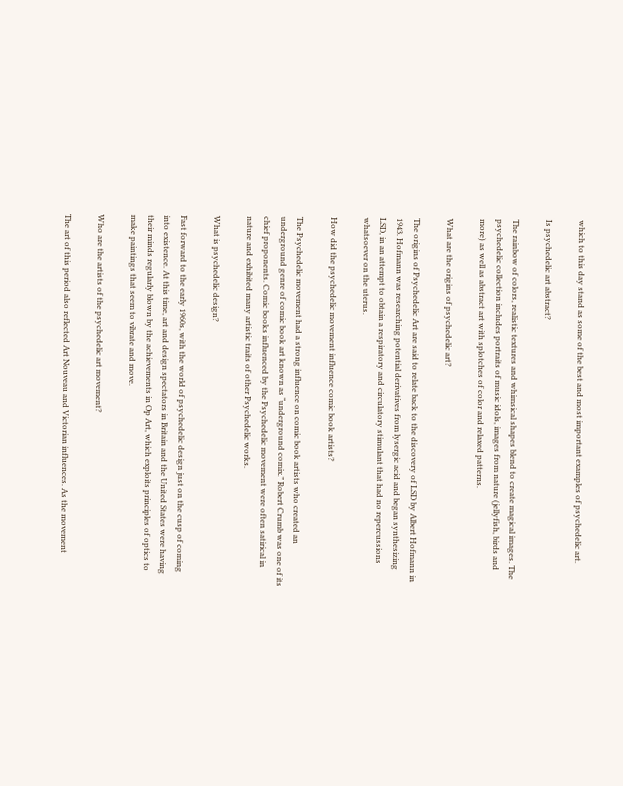which to this day stand as some of the best and most important examples of psychedelic art.

Is psychedelic art abstract?

The rainbow of colors, realistic textures and whimsical shapes blend to create magical images. The psychedelic collection includes portraits of music idols, images from nature (jellyfish, birds and more) as well as abstract art with splotches of color and relaxed patterns.

What are the origins of psychedelic art?

The origins of Psychedelic Art are said to relate back to the discovery of LSD by Albert Hofmann in 1943. Hofmann was researching potential derivatives from lysergic acid and began synthesizing LSD, in an attempt to obtain a respiratory and circulatory stimulant that had no repercussions whatsoever on the uterus.

How did the psychedelic movement influence comic book artists?

The Psychedelic movement had a strong influence on comic book artists who created an underground genre of comic book art known as “underground comix.” Robert Crumb was one of its chief proponents. Comic books influenced by the Psychedelic movement were often satirical in nature and exhibited many artistic traits of other Psychedelic works.

What is psychedelic design?

Fast forward to the early 1960s, with the world of psychedelic design just on the cusp of coming into existence. At this time, art and design spectators in Britain and the United States were having their minds regularly blown by the achievements in Op Art, which exploits principles of optics to make paintings that seem to vibrate and move.

Who are the artists of the psychedelic art movement?

The art of this period also reflected Art Nouveau and Victorian influences. As the movement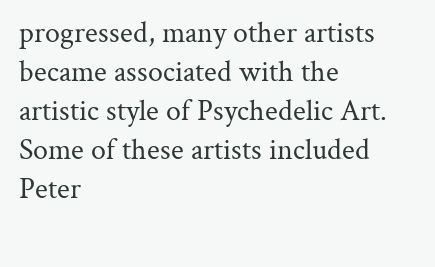progressed, many other artists became associated with the artistic style of Psychedelic Art. Some of these artists included Peter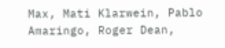Max, Mati Klarwein, Pablo Amaringo, Roger Dean,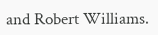and Robert Williams.